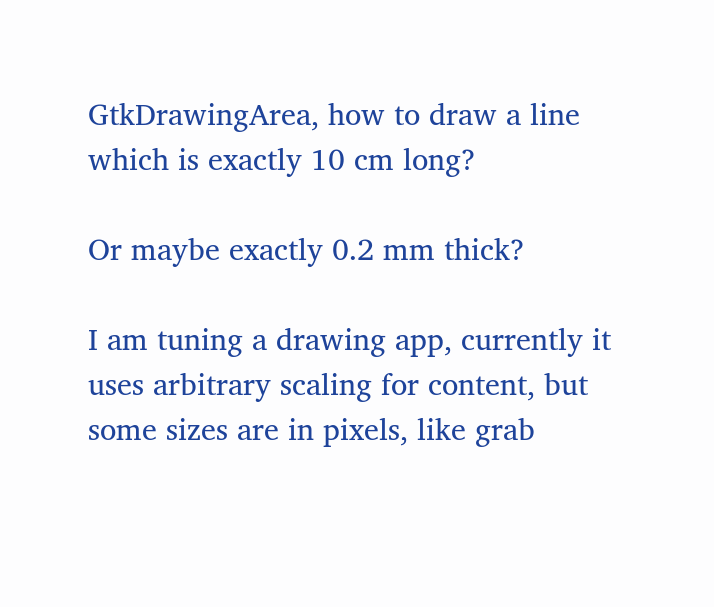GtkDrawingArea, how to draw a line which is exactly 10 cm long?

Or maybe exactly 0.2 mm thick?

I am tuning a drawing app, currently it uses arbitrary scaling for content, but some sizes are in pixels, like grab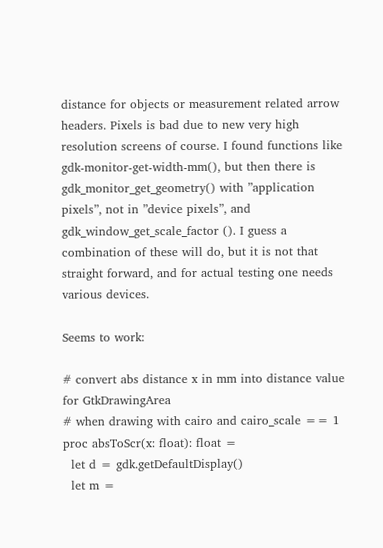distance for objects or measurement related arrow headers. Pixels is bad due to new very high resolution screens of course. I found functions like gdk-monitor-get-width-mm(), but then there is gdk_monitor_get_geometry() with ”application pixels”, not in ”device pixels”, and gdk_window_get_scale_factor (). I guess a combination of these will do, but it is not that straight forward, and for actual testing one needs various devices.

Seems to work:

# convert abs distance x in mm into distance value for GtkDrawingArea
# when drawing with cairo and cairo_scale == 1
proc absToScr(x: float): float =
  let d = gdk.getDefaultDisplay()
  let m =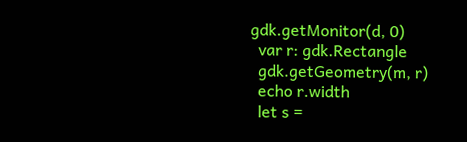gdk.getMonitor(d, 0)
  var r: gdk.Rectangle
  gdk.getGeometry(m, r)
  echo r.width
  let s =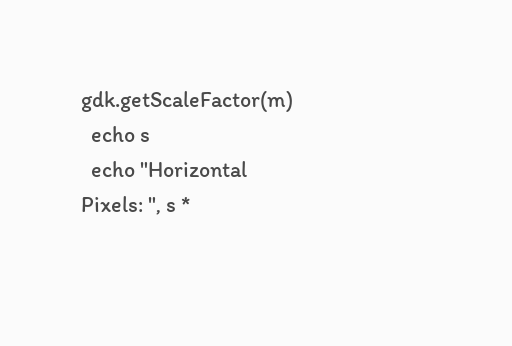gdk.getScaleFactor(m)
  echo s
  echo "Horizontal Pixels: ", s *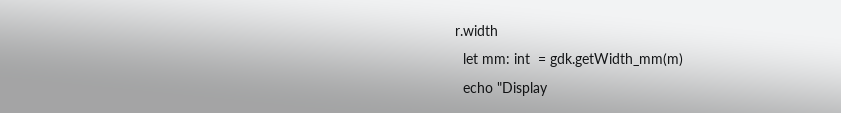r.width
  let mm: int  = gdk.getWidth_mm(m)
  echo "Display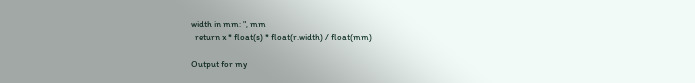width in mm: ", mm
  return x * float(s) * float(r.width) / float(mm)

Output for my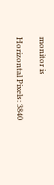monitor is

Horizontal Pixels: 3840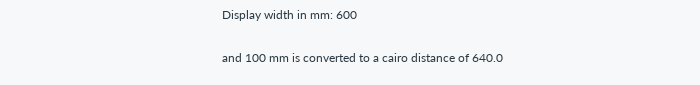Display width in mm: 600

and 100 mm is converted to a cairo distance of 640.0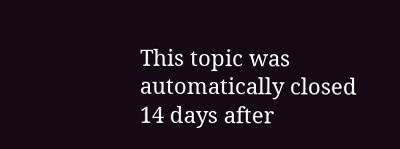This topic was automatically closed 14 days after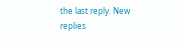the last reply. New replies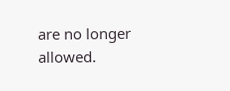are no longer allowed.